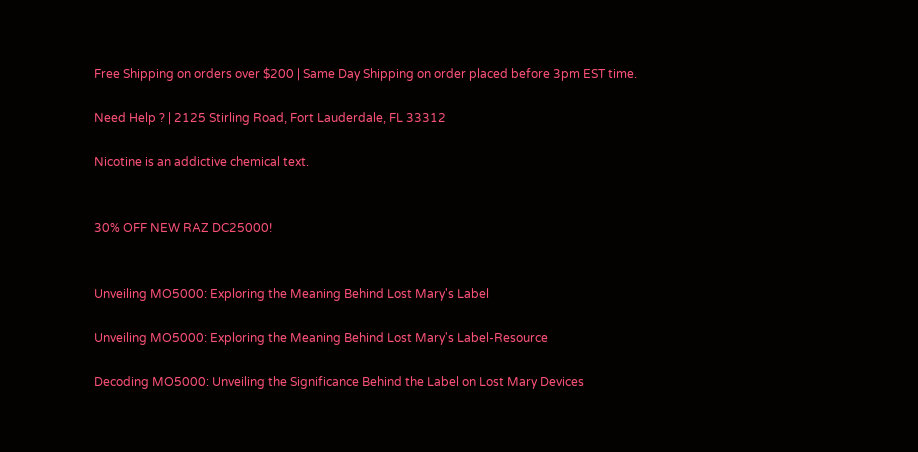Free Shipping on orders over $200 | Same Day Shipping on order placed before 3pm EST time.

Need Help ? | 2125 Stirling Road, Fort Lauderdale, FL 33312

Nicotine is an addictive chemical text.


30% OFF NEW RAZ DC25000!


Unveiling MO5000: Exploring the Meaning Behind Lost Mary's Label

Unveiling MO5000: Exploring the Meaning Behind Lost Mary's Label-Resource

Decoding MO5000: Unveiling the Significance Behind the Label on Lost Mary Devices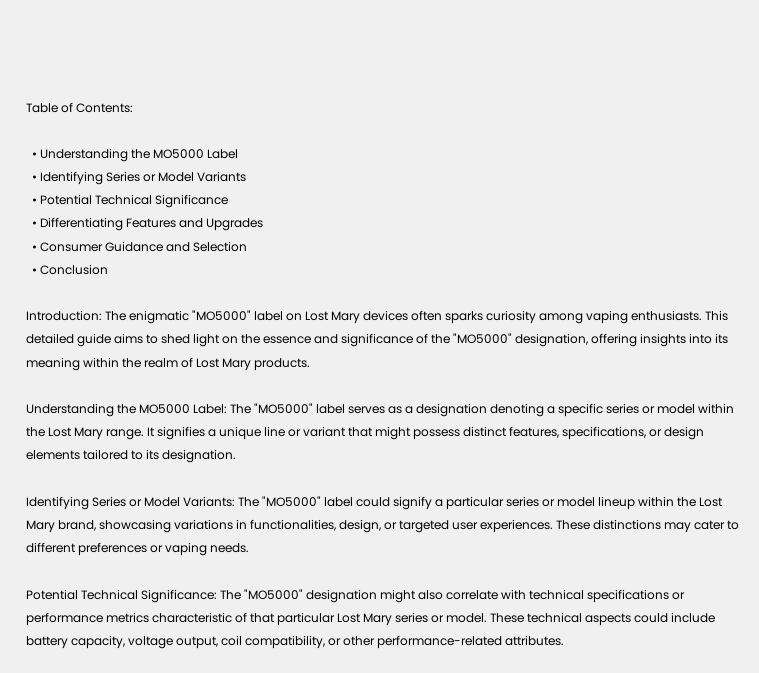Table of Contents:

  • Understanding the MO5000 Label
  • Identifying Series or Model Variants
  • Potential Technical Significance
  • Differentiating Features and Upgrades
  • Consumer Guidance and Selection
  • Conclusion

Introduction: The enigmatic "MO5000" label on Lost Mary devices often sparks curiosity among vaping enthusiasts. This detailed guide aims to shed light on the essence and significance of the "MO5000" designation, offering insights into its meaning within the realm of Lost Mary products.

Understanding the MO5000 Label: The "MO5000" label serves as a designation denoting a specific series or model within the Lost Mary range. It signifies a unique line or variant that might possess distinct features, specifications, or design elements tailored to its designation.

Identifying Series or Model Variants: The "MO5000" label could signify a particular series or model lineup within the Lost Mary brand, showcasing variations in functionalities, design, or targeted user experiences. These distinctions may cater to different preferences or vaping needs.

Potential Technical Significance: The "MO5000" designation might also correlate with technical specifications or performance metrics characteristic of that particular Lost Mary series or model. These technical aspects could include battery capacity, voltage output, coil compatibility, or other performance-related attributes.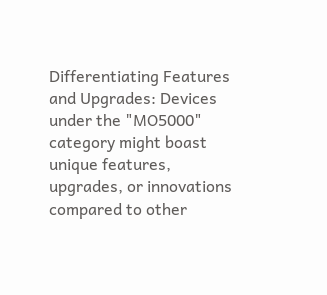Differentiating Features and Upgrades: Devices under the "MO5000" category might boast unique features, upgrades, or innovations compared to other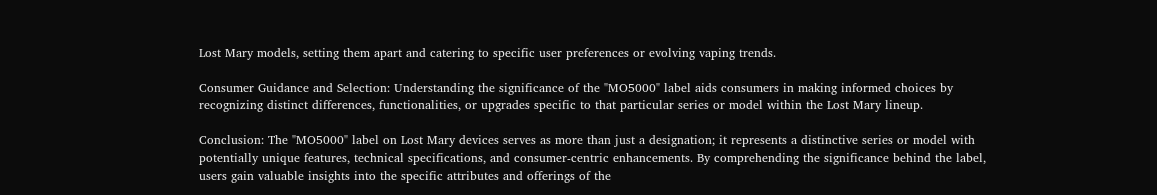Lost Mary models, setting them apart and catering to specific user preferences or evolving vaping trends.

Consumer Guidance and Selection: Understanding the significance of the "MO5000" label aids consumers in making informed choices by recognizing distinct differences, functionalities, or upgrades specific to that particular series or model within the Lost Mary lineup.

Conclusion: The "MO5000" label on Lost Mary devices serves as more than just a designation; it represents a distinctive series or model with potentially unique features, technical specifications, and consumer-centric enhancements. By comprehending the significance behind the label, users gain valuable insights into the specific attributes and offerings of the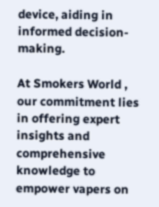device, aiding in informed decision-making.

At Smokers World , our commitment lies in offering expert insights and comprehensive knowledge to empower vapers on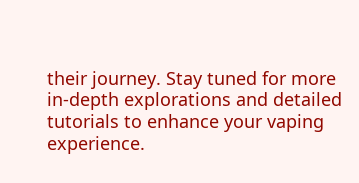their journey. Stay tuned for more in-depth explorations and detailed tutorials to enhance your vaping experience.